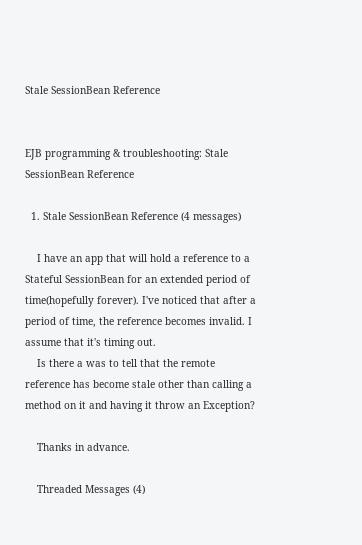Stale SessionBean Reference


EJB programming & troubleshooting: Stale SessionBean Reference

  1. Stale SessionBean Reference (4 messages)

    I have an app that will hold a reference to a Stateful SessionBean for an extended period of time(hopefully forever). I've noticed that after a period of time, the reference becomes invalid. I assume that it's timing out.
    Is there a was to tell that the remote reference has become stale other than calling a method on it and having it throw an Exception?

    Thanks in advance.

    Threaded Messages (4)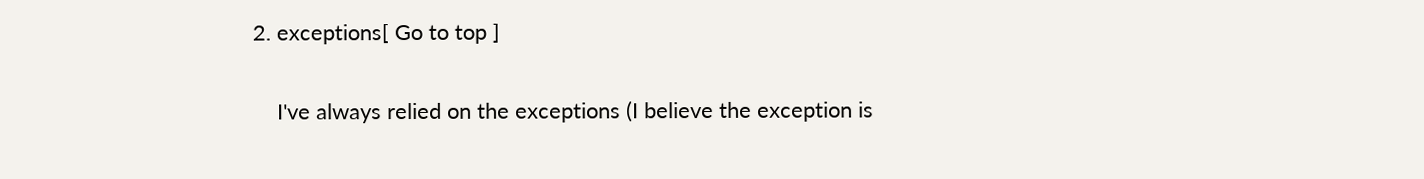2. exceptions[ Go to top ]

    I've always relied on the exceptions (I believe the exception is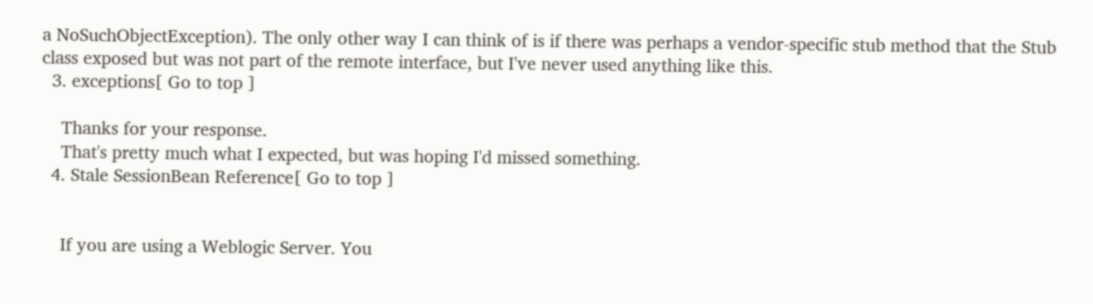a NoSuchObjectException). The only other way I can think of is if there was perhaps a vendor-specific stub method that the Stub class exposed but was not part of the remote interface, but I've never used anything like this.
  3. exceptions[ Go to top ]

    Thanks for your response.
    That's pretty much what I expected, but was hoping I'd missed something.
  4. Stale SessionBean Reference[ Go to top ]


    If you are using a Weblogic Server. You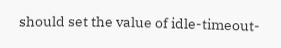should set the value of idle-timeout-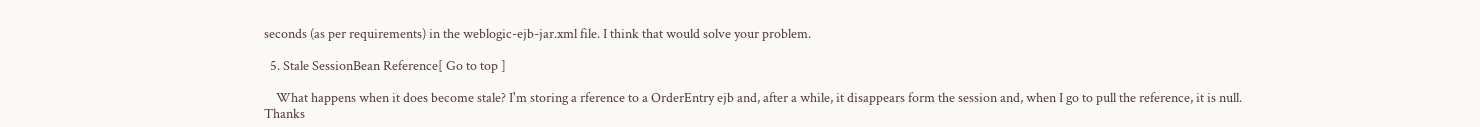seconds (as per requirements) in the weblogic-ejb-jar.xml file. I think that would solve your problem.

  5. Stale SessionBean Reference[ Go to top ]

    What happens when it does become stale? I'm storing a rference to a OrderEntry ejb and, after a while, it disappears form the session and, when I go to pull the reference, it is null. Thanks